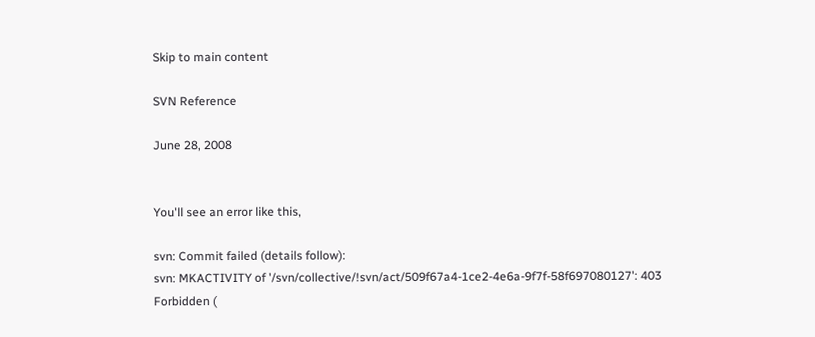Skip to main content

SVN Reference

June 28, 2008


You'll see an error like this,

svn: Commit failed (details follow):
svn: MKACTIVITY of '/svn/collective/!svn/act/509f67a4-1ce2-4e6a-9f7f-58f697080127': 403 Forbidden (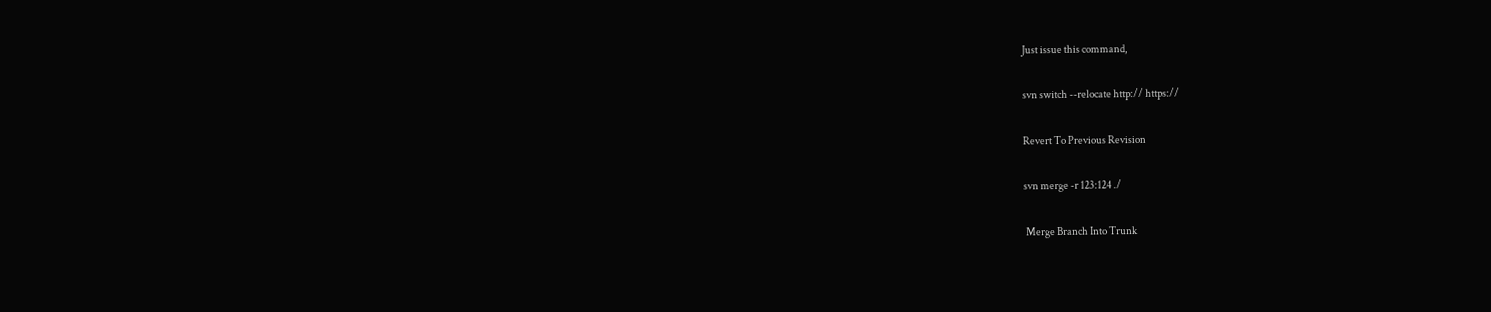Just issue this command,

svn switch --relocate http:// https://

Revert To Previous Revision

svn merge -r 123:124 ./

 Merge Branch Into Trunk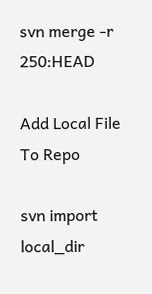svn merge -r 250:HEAD

Add Local File To Repo

svn import local_dir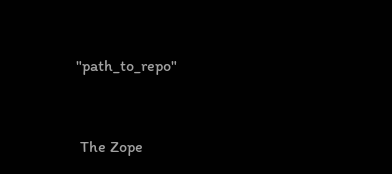"path_to_repo"


 The Zope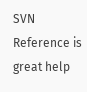SVN Reference is great help